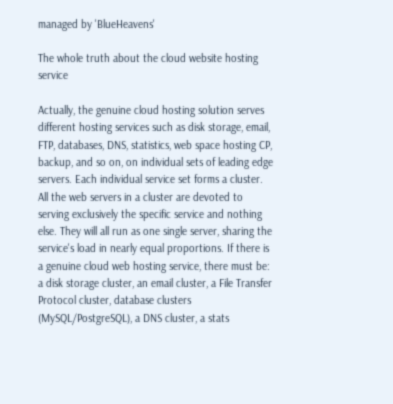managed by 'BlueHeavens'

The whole truth about the cloud website hosting service

Actually, the genuine cloud hosting solution serves different hosting services such as disk storage, email, FTP, databases, DNS, statistics, web space hosting CP, backup, and so on, on individual sets of leading edge servers. Each individual service set forms a cluster. All the web servers in a cluster are devoted to serving exclusively the specific service and nothing else. They will all run as one single server, sharing the service's load in nearly equal proportions. If there is a genuine cloud web hosting service, there must be: a disk storage cluster, an email cluster, a File Transfer Protocol cluster, database clusters (MySQL/PostgreSQL), a DNS cluster, a stats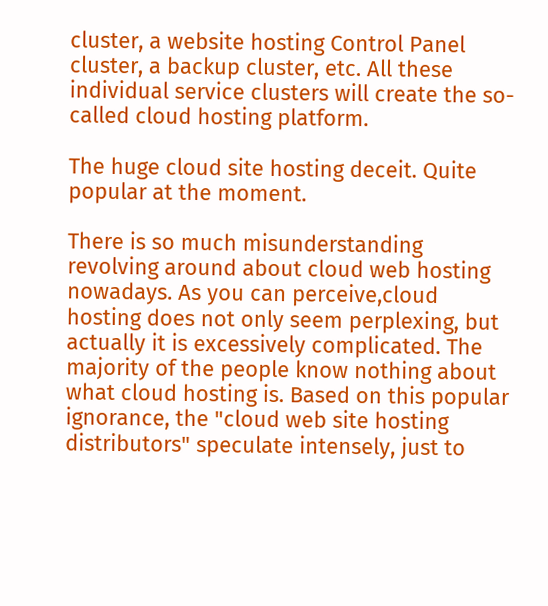cluster, a website hosting Control Panel cluster, a backup cluster, etc. All these individual service clusters will create the so-called cloud hosting platform.

The huge cloud site hosting deceit. Quite popular at the moment.

There is so much misunderstanding revolving around about cloud web hosting nowadays. As you can perceive,cloud hosting does not only seem perplexing, but actually it is excessively complicated. The majority of the people know nothing about what cloud hosting is. Based on this popular ignorance, the "cloud web site hosting distributors" speculate intensely, just to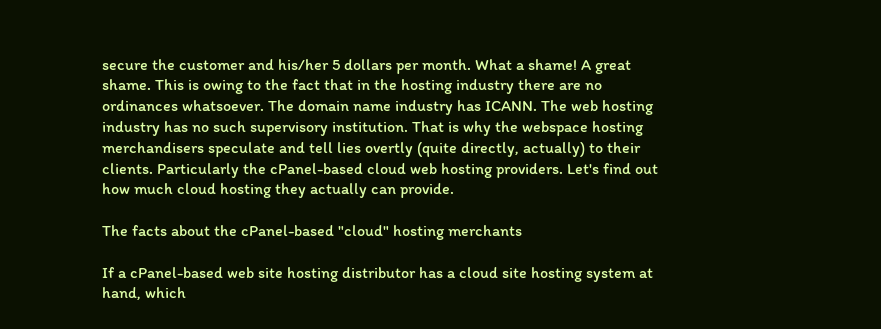secure the customer and his/her 5 dollars per month. What a shame! A great shame. This is owing to the fact that in the hosting industry there are no ordinances whatsoever. The domain name industry has ICANN. The web hosting industry has no such supervisory institution. That is why the webspace hosting merchandisers speculate and tell lies overtly (quite directly, actually) to their clients. Particularly the cPanel-based cloud web hosting providers. Let's find out how much cloud hosting they actually can provide.

The facts about the cPanel-based "cloud" hosting merchants

If a cPanel-based web site hosting distributor has a cloud site hosting system at hand, which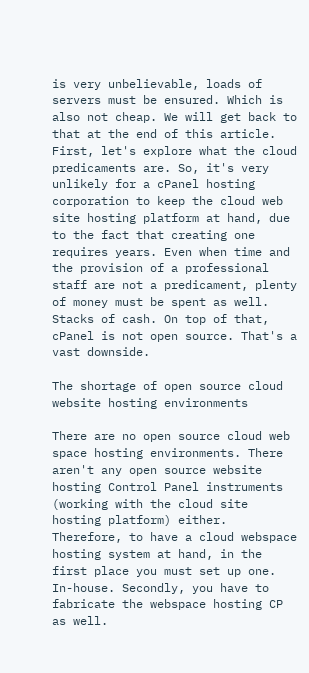is very unbelievable, loads of servers must be ensured. Which is also not cheap. We will get back to that at the end of this article. First, let's explore what the cloud predicaments are. So, it's very unlikely for a cPanel hosting corporation to keep the cloud web site hosting platform at hand, due to the fact that creating one requires years. Even when time and the provision of a professional staff are not a predicament, plenty of money must be spent as well. Stacks of cash. On top of that, cPanel is not open source. That's a vast downside.

The shortage of open source cloud website hosting environments

There are no open source cloud web space hosting environments. There aren't any open source website hosting Control Panel instruments (working with the cloud site hosting platform) either. Therefore, to have a cloud webspace hosting system at hand, in the first place you must set up one. In-house. Secondly, you have to fabricate the webspace hosting CP as well.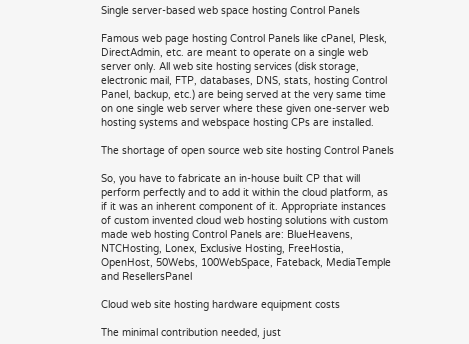Single server-based web space hosting Control Panels

Famous web page hosting Control Panels like cPanel, Plesk, DirectAdmin, etc. are meant to operate on a single web server only. All web site hosting services (disk storage, electronic mail, FTP, databases, DNS, stats, hosting Control Panel, backup, etc.) are being served at the very same time on one single web server where these given one-server web hosting systems and webspace hosting CPs are installed.

The shortage of open source web site hosting Control Panels

So, you have to fabricate an in-house built CP that will perform perfectly and to add it within the cloud platform, as if it was an inherent component of it. Appropriate instances of custom invented cloud web hosting solutions with custom made web hosting Control Panels are: BlueHeavens, NTCHosting, Lonex, Exclusive Hosting, FreeHostia, OpenHost, 50Webs, 100WebSpace, Fateback, MediaTemple and ResellersPanel

Cloud web site hosting hardware equipment costs

The minimal contribution needed, just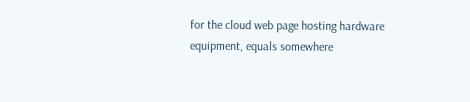for the cloud web page hosting hardware equipment, equals somewhere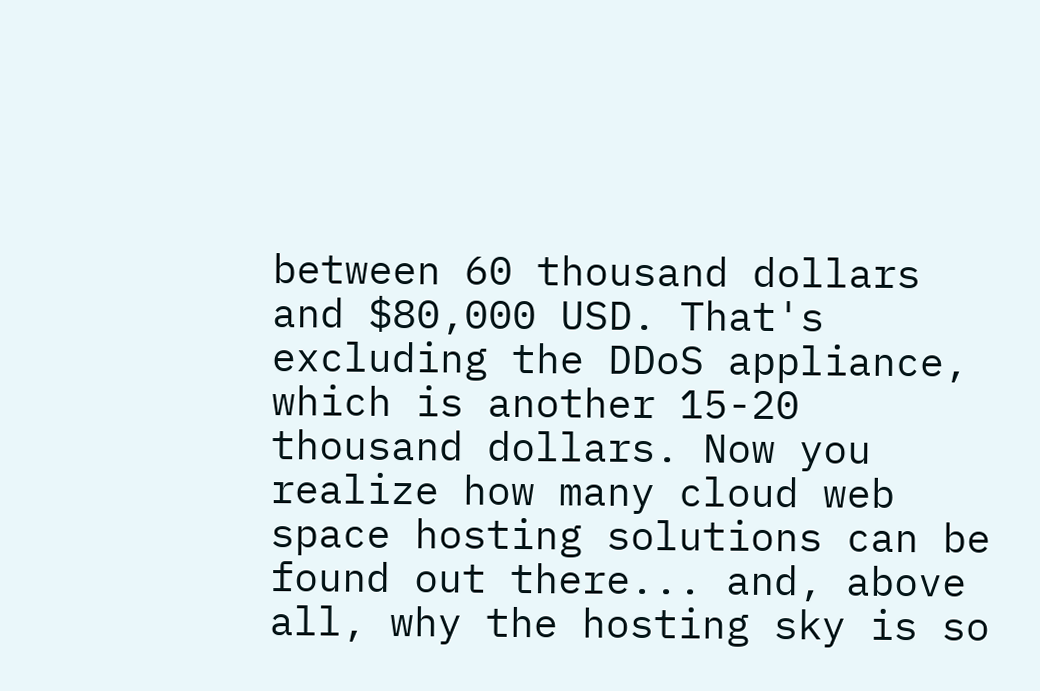between 60 thousand dollars and $80,000 USD. That's excluding the DDoS appliance, which is another 15-20 thousand dollars. Now you realize how many cloud web space hosting solutions can be found out there... and, above all, why the hosting sky is so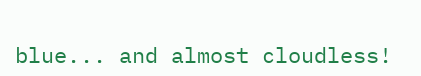blue... and almost cloudless!